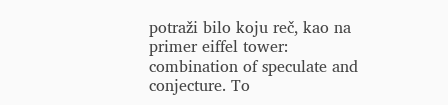potraži bilo koju reč, kao na primer eiffel tower:
combination of speculate and conjecture. To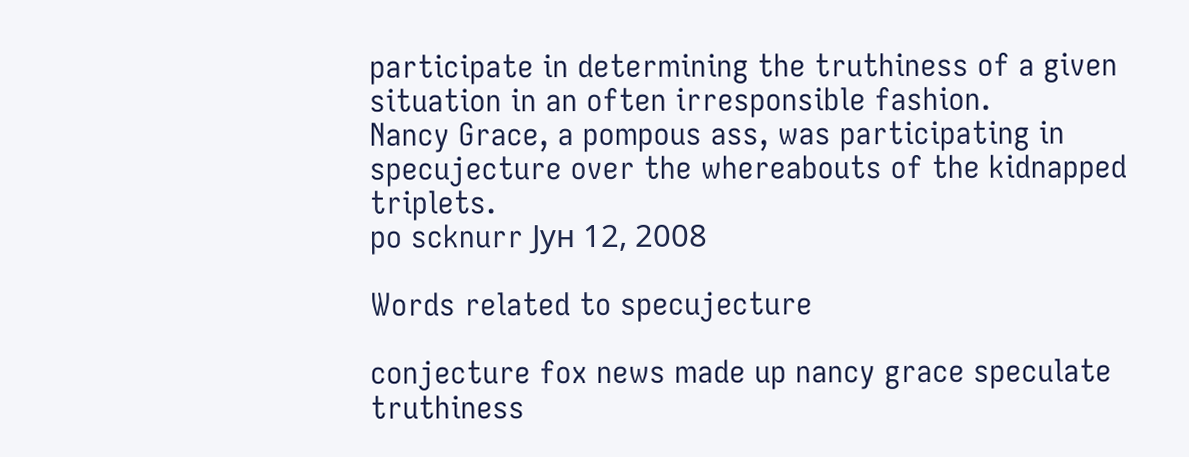participate in determining the truthiness of a given situation in an often irresponsible fashion.
Nancy Grace, a pompous ass, was participating in specujecture over the whereabouts of the kidnapped triplets.
po scknurr Јун 12, 2008

Words related to specujecture

conjecture fox news made up nancy grace speculate truthiness